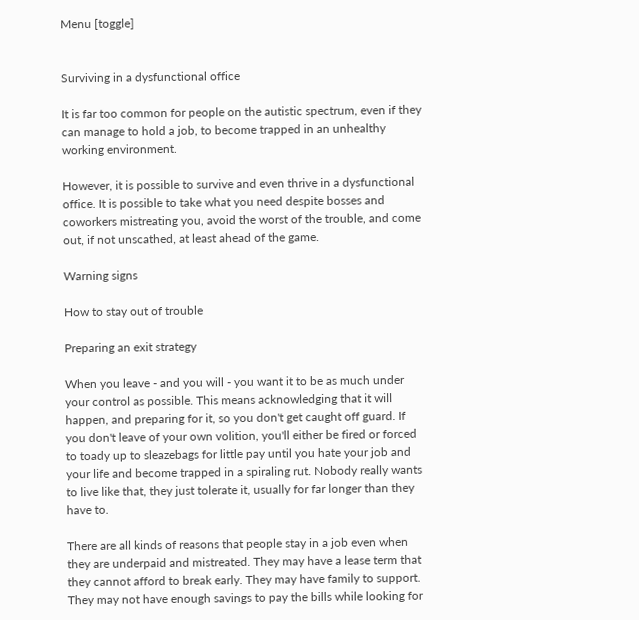Menu [toggle]


Surviving in a dysfunctional office

It is far too common for people on the autistic spectrum, even if they can manage to hold a job, to become trapped in an unhealthy working environment.

However, it is possible to survive and even thrive in a dysfunctional office. It is possible to take what you need despite bosses and coworkers mistreating you, avoid the worst of the trouble, and come out, if not unscathed, at least ahead of the game.

Warning signs

How to stay out of trouble

Preparing an exit strategy

When you leave - and you will - you want it to be as much under your control as possible. This means acknowledging that it will happen, and preparing for it, so you don't get caught off guard. If you don't leave of your own volition, you'll either be fired or forced to toady up to sleazebags for little pay until you hate your job and your life and become trapped in a spiraling rut. Nobody really wants to live like that, they just tolerate it, usually for far longer than they have to.

There are all kinds of reasons that people stay in a job even when they are underpaid and mistreated. They may have a lease term that they cannot afford to break early. They may have family to support. They may not have enough savings to pay the bills while looking for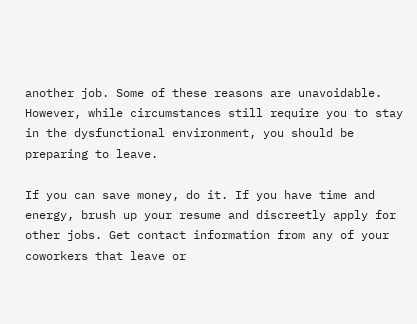another job. Some of these reasons are unavoidable. However, while circumstances still require you to stay in the dysfunctional environment, you should be preparing to leave.

If you can save money, do it. If you have time and energy, brush up your resume and discreetly apply for other jobs. Get contact information from any of your coworkers that leave or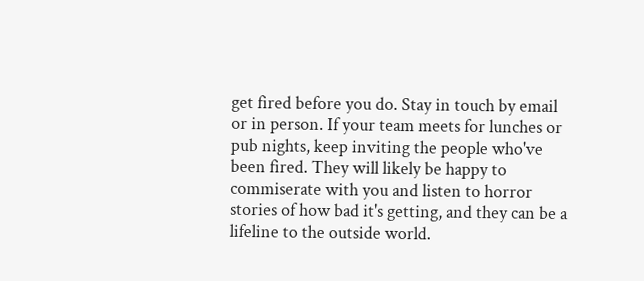get fired before you do. Stay in touch by email or in person. If your team meets for lunches or pub nights, keep inviting the people who've been fired. They will likely be happy to commiserate with you and listen to horror stories of how bad it's getting, and they can be a lifeline to the outside world.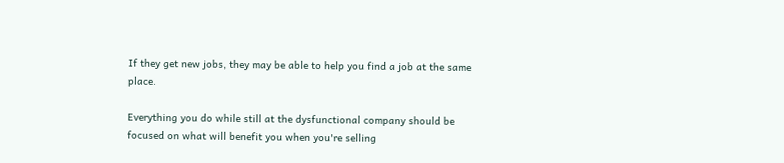If they get new jobs, they may be able to help you find a job at the same place.

Everything you do while still at the dysfunctional company should be focused on what will benefit you when you're selling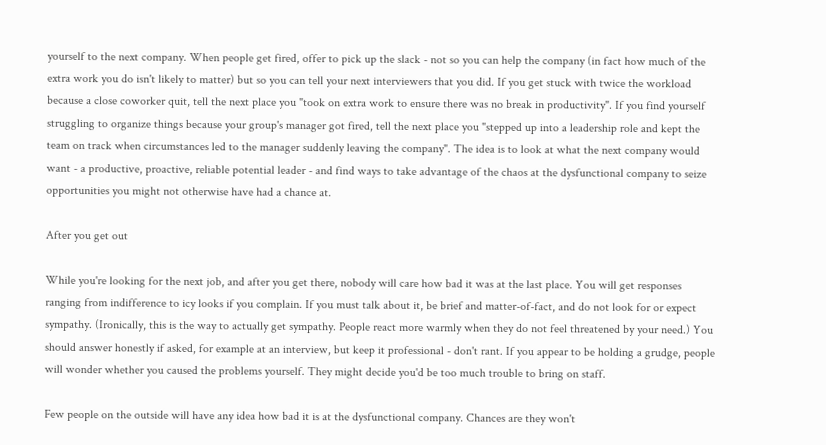yourself to the next company. When people get fired, offer to pick up the slack - not so you can help the company (in fact how much of the extra work you do isn't likely to matter) but so you can tell your next interviewers that you did. If you get stuck with twice the workload because a close coworker quit, tell the next place you "took on extra work to ensure there was no break in productivity". If you find yourself struggling to organize things because your group's manager got fired, tell the next place you "stepped up into a leadership role and kept the team on track when circumstances led to the manager suddenly leaving the company". The idea is to look at what the next company would want - a productive, proactive, reliable potential leader - and find ways to take advantage of the chaos at the dysfunctional company to seize opportunities you might not otherwise have had a chance at.

After you get out

While you're looking for the next job, and after you get there, nobody will care how bad it was at the last place. You will get responses ranging from indifference to icy looks if you complain. If you must talk about it, be brief and matter-of-fact, and do not look for or expect sympathy. (Ironically, this is the way to actually get sympathy. People react more warmly when they do not feel threatened by your need.) You should answer honestly if asked, for example at an interview, but keep it professional - don't rant. If you appear to be holding a grudge, people will wonder whether you caused the problems yourself. They might decide you'd be too much trouble to bring on staff.

Few people on the outside will have any idea how bad it is at the dysfunctional company. Chances are they won't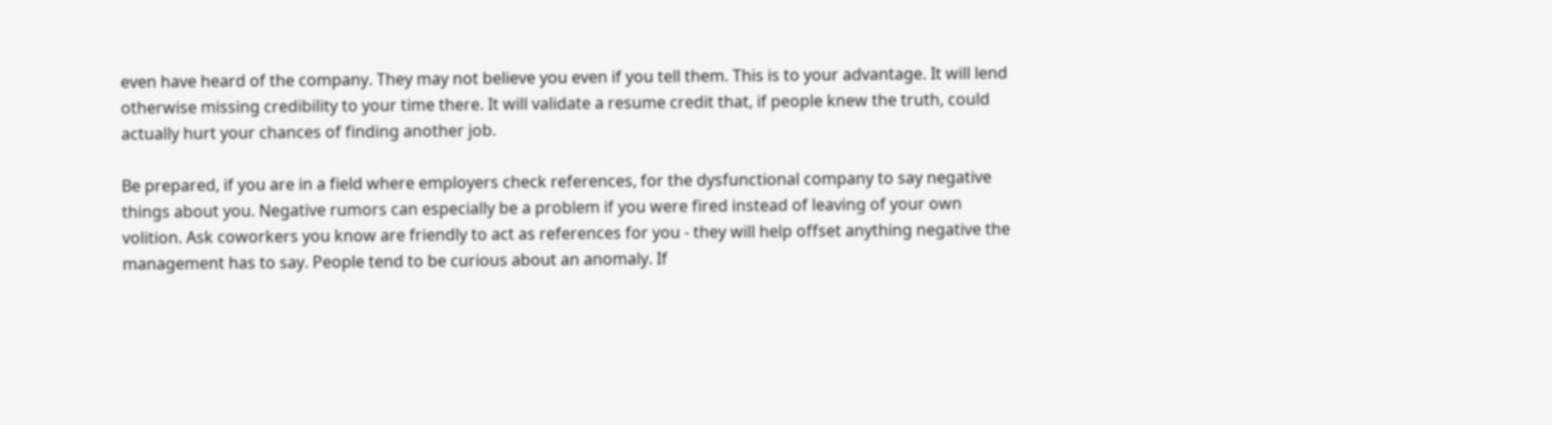even have heard of the company. They may not believe you even if you tell them. This is to your advantage. It will lend otherwise missing credibility to your time there. It will validate a resume credit that, if people knew the truth, could actually hurt your chances of finding another job.

Be prepared, if you are in a field where employers check references, for the dysfunctional company to say negative things about you. Negative rumors can especially be a problem if you were fired instead of leaving of your own volition. Ask coworkers you know are friendly to act as references for you - they will help offset anything negative the management has to say. People tend to be curious about an anomaly. If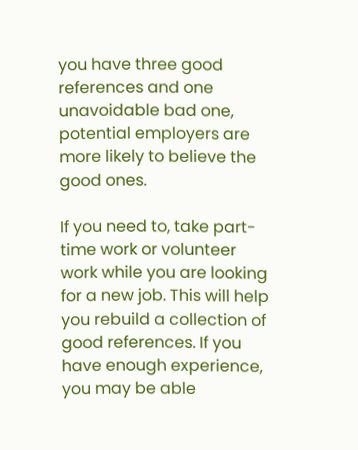you have three good references and one unavoidable bad one, potential employers are more likely to believe the good ones.

If you need to, take part-time work or volunteer work while you are looking for a new job. This will help you rebuild a collection of good references. If you have enough experience, you may be able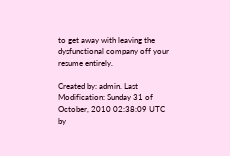to get away with leaving the dysfunctional company off your resume entirely.

Created by: admin. Last Modification: Sunday 31 of October, 2010 02:38:09 UTC by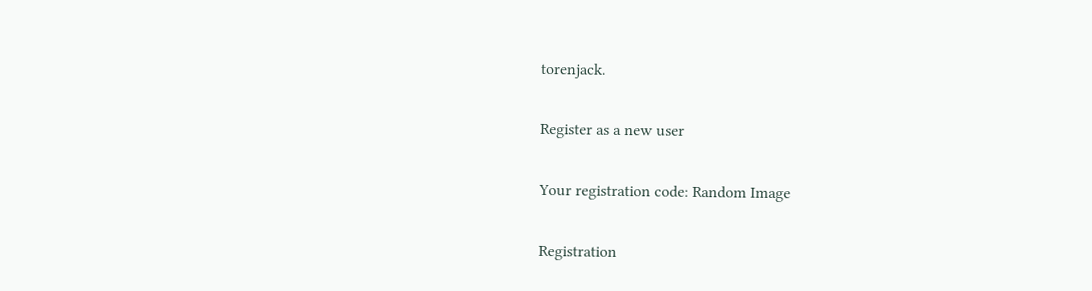torenjack.

Register as a new user

Your registration code: Random Image

Registration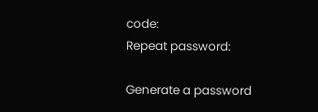code:
Repeat password:

Generate a password